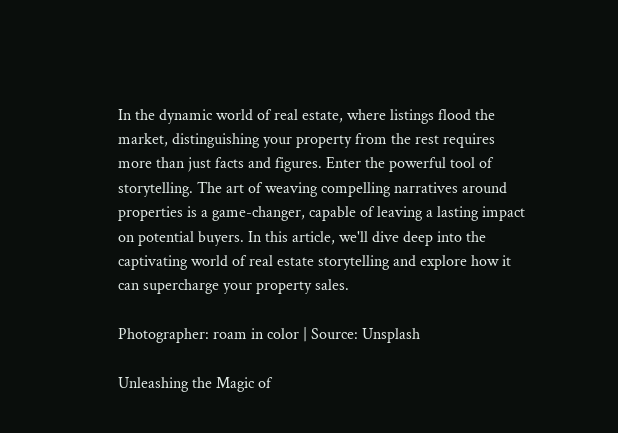In the dynamic world of real estate, where listings flood the market, distinguishing your property from the rest requires more than just facts and figures. Enter the powerful tool of storytelling. The art of weaving compelling narratives around properties is a game-changer, capable of leaving a lasting impact on potential buyers. In this article, we'll dive deep into the captivating world of real estate storytelling and explore how it can supercharge your property sales.

Photographer: roam in color | Source: Unsplash

Unleashing the Magic of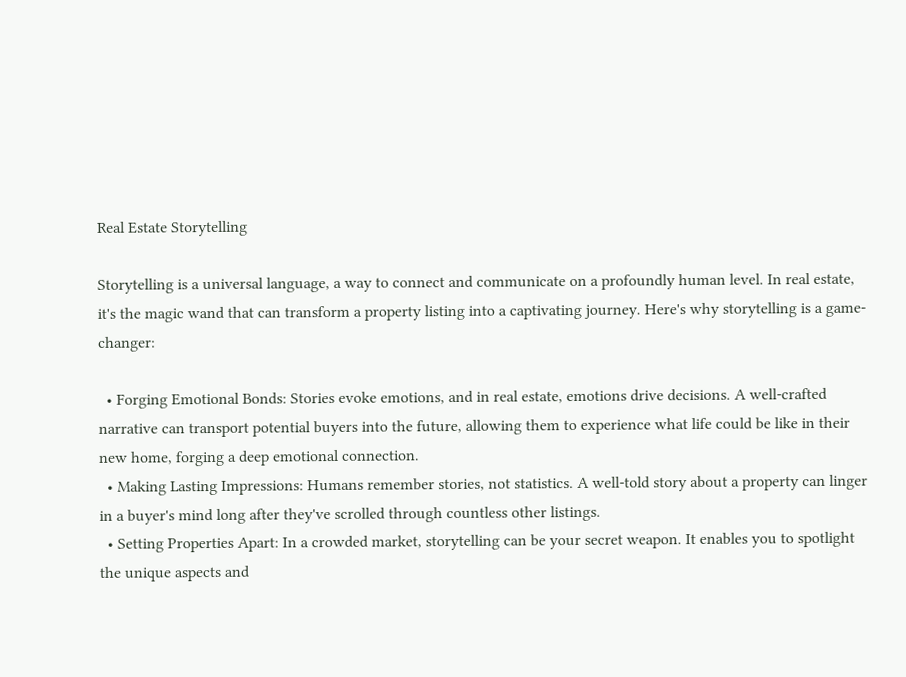Real Estate Storytelling

Storytelling is a universal language, a way to connect and communicate on a profoundly human level. In real estate, it's the magic wand that can transform a property listing into a captivating journey. Here's why storytelling is a game-changer:

  • Forging Emotional Bonds: Stories evoke emotions, and in real estate, emotions drive decisions. A well-crafted narrative can transport potential buyers into the future, allowing them to experience what life could be like in their new home, forging a deep emotional connection.
  • Making Lasting Impressions: Humans remember stories, not statistics. A well-told story about a property can linger in a buyer's mind long after they've scrolled through countless other listings.
  • Setting Properties Apart: In a crowded market, storytelling can be your secret weapon. It enables you to spotlight the unique aspects and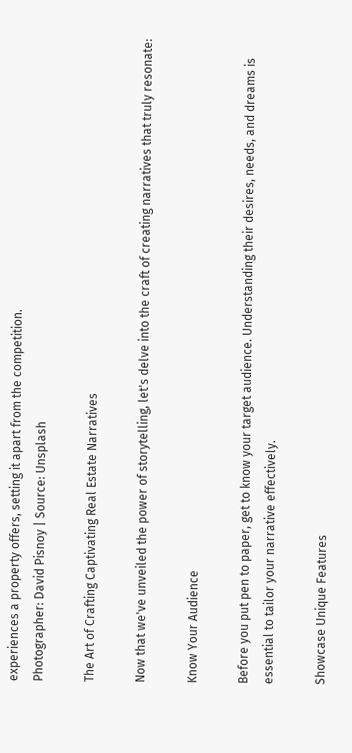experiences a property offers, setting it apart from the competition.
Photographer: David Pisnoy | Source: Unsplash

The Art of Crafting Captivating Real Estate Narratives

Now that we've unveiled the power of storytelling, let's delve into the craft of creating narratives that truly resonate:

Know Your Audience

Before you put pen to paper, get to know your target audience. Understanding their desires, needs, and dreams is essential to tailor your narrative effectively.

Showcase Unique Features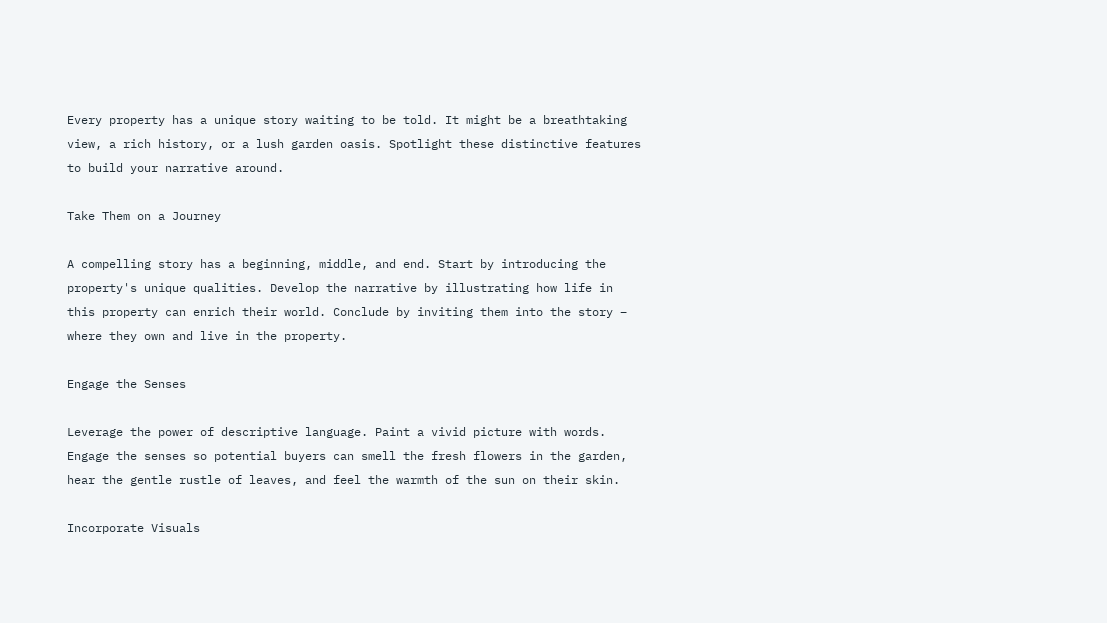Every property has a unique story waiting to be told. It might be a breathtaking view, a rich history, or a lush garden oasis. Spotlight these distinctive features to build your narrative around.

Take Them on a Journey

A compelling story has a beginning, middle, and end. Start by introducing the property's unique qualities. Develop the narrative by illustrating how life in this property can enrich their world. Conclude by inviting them into the story – where they own and live in the property.

Engage the Senses

Leverage the power of descriptive language. Paint a vivid picture with words. Engage the senses so potential buyers can smell the fresh flowers in the garden, hear the gentle rustle of leaves, and feel the warmth of the sun on their skin.

Incorporate Visuals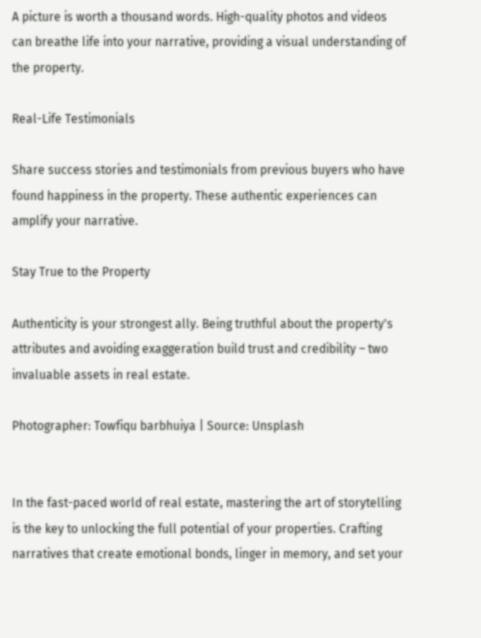A picture is worth a thousand words. High-quality photos and videos can breathe life into your narrative, providing a visual understanding of the property.

Real-Life Testimonials

Share success stories and testimonials from previous buyers who have found happiness in the property. These authentic experiences can amplify your narrative.

Stay True to the Property

Authenticity is your strongest ally. Being truthful about the property's attributes and avoiding exaggeration build trust and credibility – two invaluable assets in real estate.

Photographer: Towfiqu barbhuiya | Source: Unsplash


In the fast-paced world of real estate, mastering the art of storytelling is the key to unlocking the full potential of your properties. Crafting narratives that create emotional bonds, linger in memory, and set your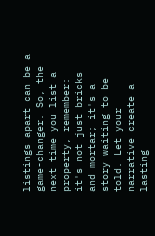listings apart can be a game-changer. So, the next time you list a property, remember: it's not just bricks and mortar; it's a story waiting to be told. Let your narrative create a lasting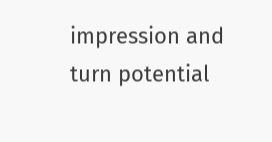impression and turn potential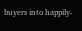buyers into happily-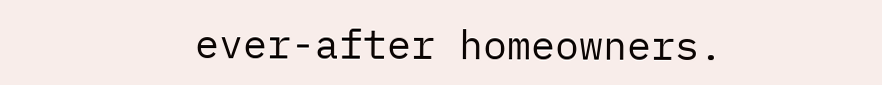ever-after homeowners.